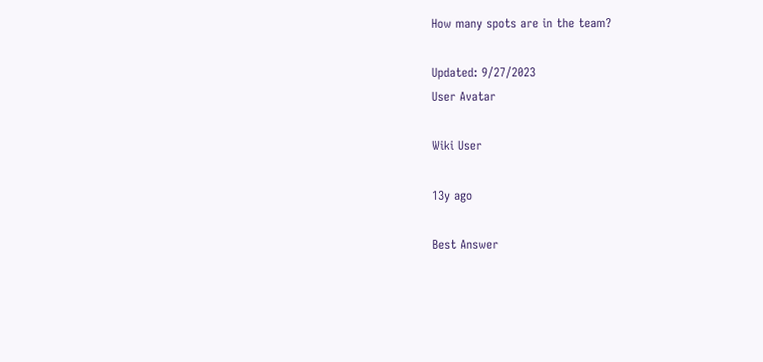How many spots are in the team?

Updated: 9/27/2023
User Avatar

Wiki User

13y ago

Best Answer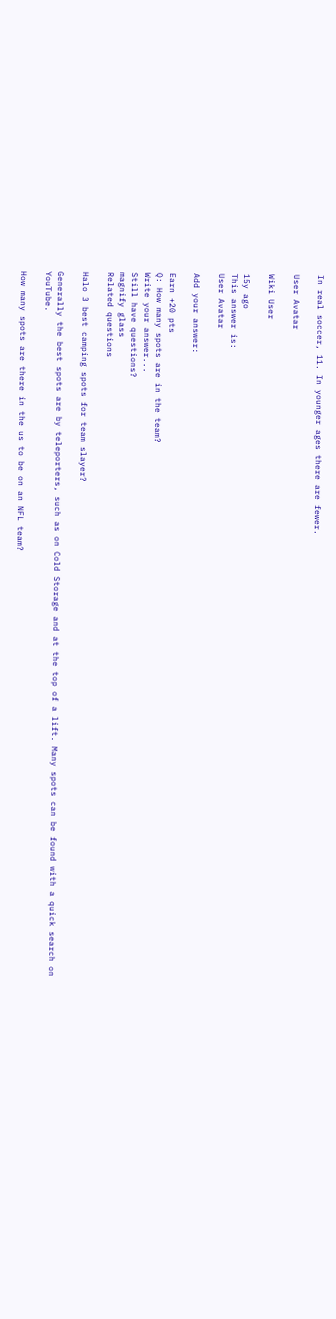In real soccer, 11. In younger ages there are fewer.

User Avatar

Wiki User

15y ago
This answer is:
User Avatar

Add your answer:

Earn +20 pts
Q: How many spots are in the team?
Write your answer...
Still have questions?
magnify glass
Related questions

Halo 3 best camping spots for team slayer?

Generally the best spots are by teleporters, such as on Cold Storage and at the top of a lift. Many spots can be found with a quick search on YouTube.

How many spots are there in the us to be on an NFL team?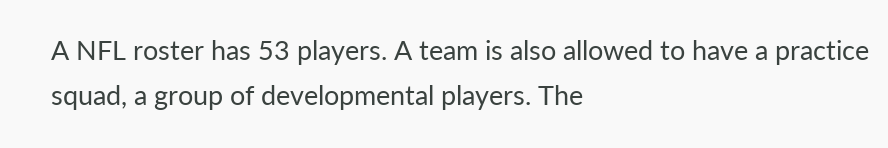A NFL roster has 53 players. A team is also allowed to have a practice squad, a group of developmental players. The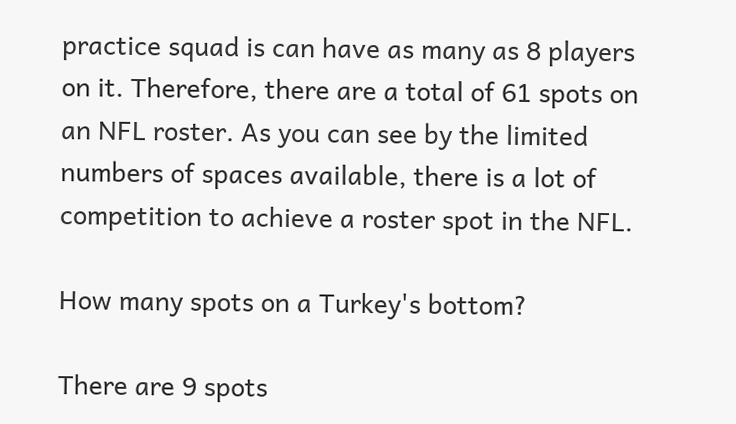practice squad is can have as many as 8 players on it. Therefore, there are a total of 61 spots on an NFL roster. As you can see by the limited numbers of spaces available, there is a lot of competition to achieve a roster spot in the NFL.

How many spots on a Turkey's bottom?

There are 9 spots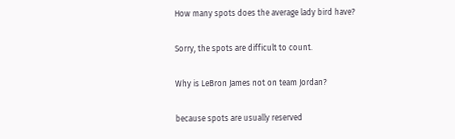How many spots does the average lady bird have?

Sorry, the spots are difficult to count.

Why is LeBron James not on team Jordan?

because spots are usually reserved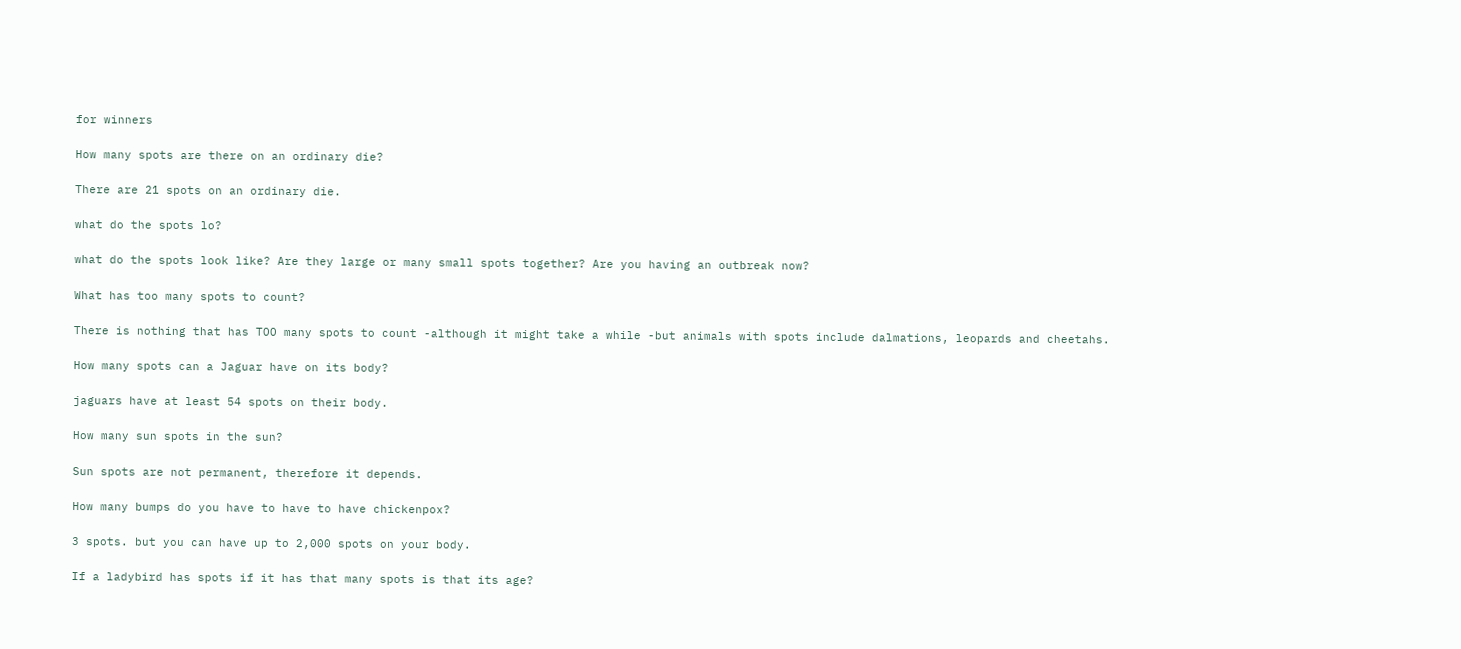for winners

How many spots are there on an ordinary die?

There are 21 spots on an ordinary die.

what do the spots lo?

what do the spots look like? Are they large or many small spots together? Are you having an outbreak now?

What has too many spots to count?

There is nothing that has TOO many spots to count -although it might take a while -but animals with spots include dalmations, leopards and cheetahs.

How many spots can a Jaguar have on its body?

jaguars have at least 54 spots on their body.

How many sun spots in the sun?

Sun spots are not permanent, therefore it depends.

How many bumps do you have to have to have chickenpox?

3 spots. but you can have up to 2,000 spots on your body.

If a ladybird has spots if it has that many spots is that its age?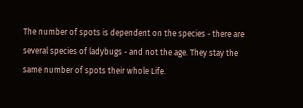The number of spots is dependent on the species - there are several species of ladybugs - and not the age. They stay the same number of spots their whole Life.